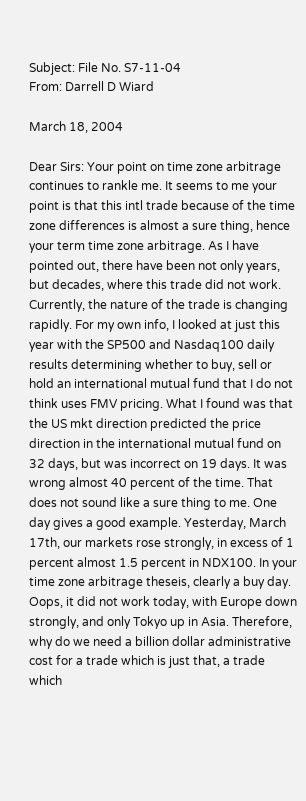Subject: File No. S7-11-04
From: Darrell D Wiard

March 18, 2004

Dear Sirs: Your point on time zone arbitrage continues to rankle me. It seems to me your point is that this intl trade because of the time zone differences is almost a sure thing, hence your term time zone arbitrage. As I have pointed out, there have been not only years, but decades, where this trade did not work. Currently, the nature of the trade is changing rapidly. For my own info, I looked at just this year with the SP500 and Nasdaq100 daily results determining whether to buy, sell or hold an international mutual fund that I do not think uses FMV pricing. What I found was that the US mkt direction predicted the price direction in the international mutual fund on 32 days, but was incorrect on 19 days. It was wrong almost 40 percent of the time. That does not sound like a sure thing to me. One day gives a good example. Yesterday, March 17th, our markets rose strongly, in excess of 1 percent almost 1.5 percent in NDX100. In your time zone arbitrage theseis, clearly a buy day. Oops, it did not work today, with Europe down strongly, and only Tokyo up in Asia. Therefore, why do we need a billion dollar administrative cost for a trade which is just that, a trade which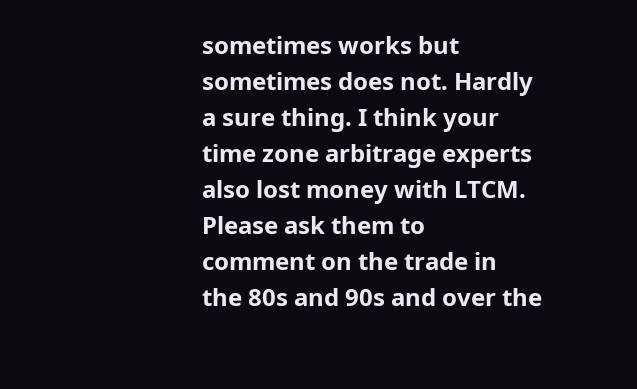sometimes works but sometimes does not. Hardly a sure thing. I think your time zone arbitrage experts also lost money with LTCM. Please ask them to comment on the trade in the 80s and 90s and over the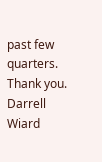past few quarters. Thank you. Darrell Wiard